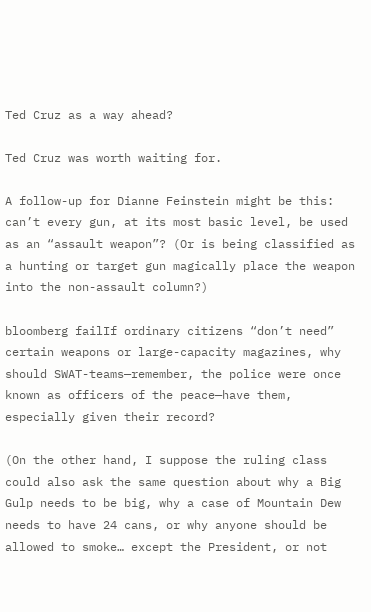Ted Cruz as a way ahead?

Ted Cruz was worth waiting for.

A follow-up for Dianne Feinstein might be this: can’t every gun, at its most basic level, be used as an “assault weapon”? (Or is being classified as a hunting or target gun magically place the weapon into the non-assault column?)

bloomberg failIf ordinary citizens “don’t need” certain weapons or large-capacity magazines, why should SWAT-teams—remember, the police were once known as officers of the peace—have them, especially given their record?

(On the other hand, I suppose the ruling class could also ask the same question about why a Big Gulp needs to be big, why a case of Mountain Dew needs to have 24 cans, or why anyone should be allowed to smoke… except the President, or not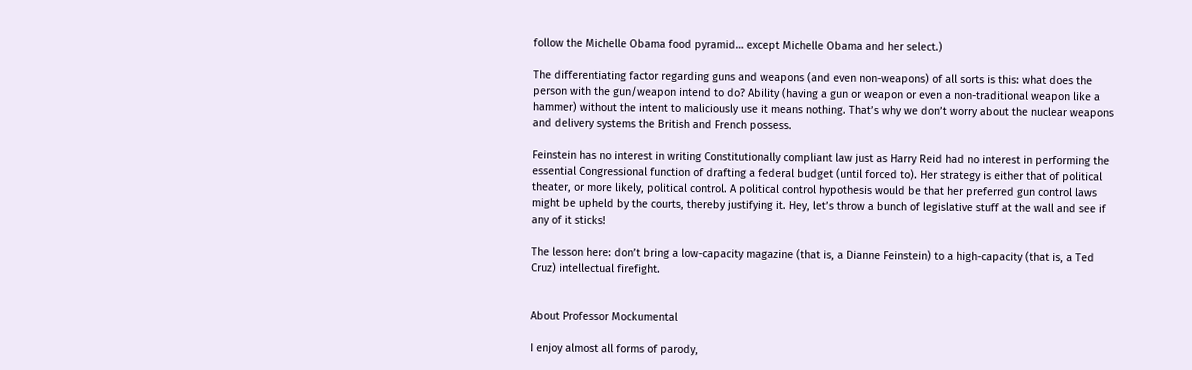follow the Michelle Obama food pyramid… except Michelle Obama and her select.)

The differentiating factor regarding guns and weapons (and even non-weapons) of all sorts is this: what does the person with the gun/weapon intend to do? Ability (having a gun or weapon or even a non-traditional weapon like a hammer) without the intent to maliciously use it means nothing. That’s why we don’t worry about the nuclear weapons and delivery systems the British and French possess.

Feinstein has no interest in writing Constitutionally compliant law just as Harry Reid had no interest in performing the essential Congressional function of drafting a federal budget (until forced to). Her strategy is either that of political theater, or more likely, political control. A political control hypothesis would be that her preferred gun control laws might be upheld by the courts, thereby justifying it. Hey, let’s throw a bunch of legislative stuff at the wall and see if any of it sticks!

The lesson here: don’t bring a low-capacity magazine (that is, a Dianne Feinstein) to a high-capacity (that is, a Ted Cruz) intellectual firefight.


About Professor Mockumental

I enjoy almost all forms of parody,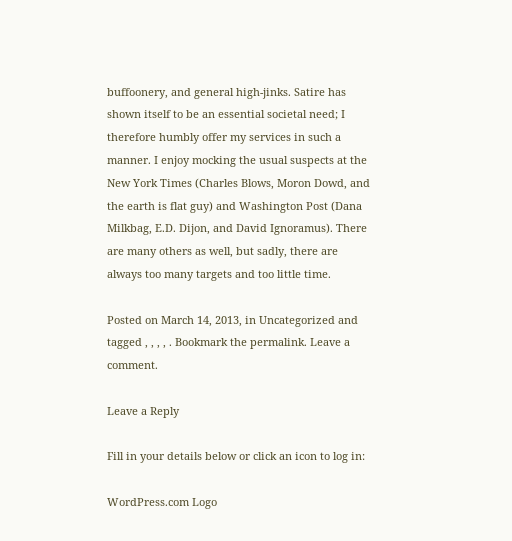buffoonery, and general high-jinks. Satire has shown itself to be an essential societal need; I therefore humbly offer my services in such a manner. I enjoy mocking the usual suspects at the New York Times (Charles Blows, Moron Dowd, and the earth is flat guy) and Washington Post (Dana Milkbag, E.D. Dijon, and David Ignoramus). There are many others as well, but sadly, there are always too many targets and too little time.

Posted on March 14, 2013, in Uncategorized and tagged , , , , . Bookmark the permalink. Leave a comment.

Leave a Reply

Fill in your details below or click an icon to log in:

WordPress.com Logo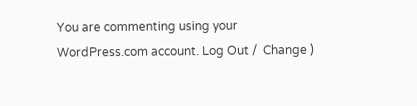You are commenting using your WordPress.com account. Log Out /  Change )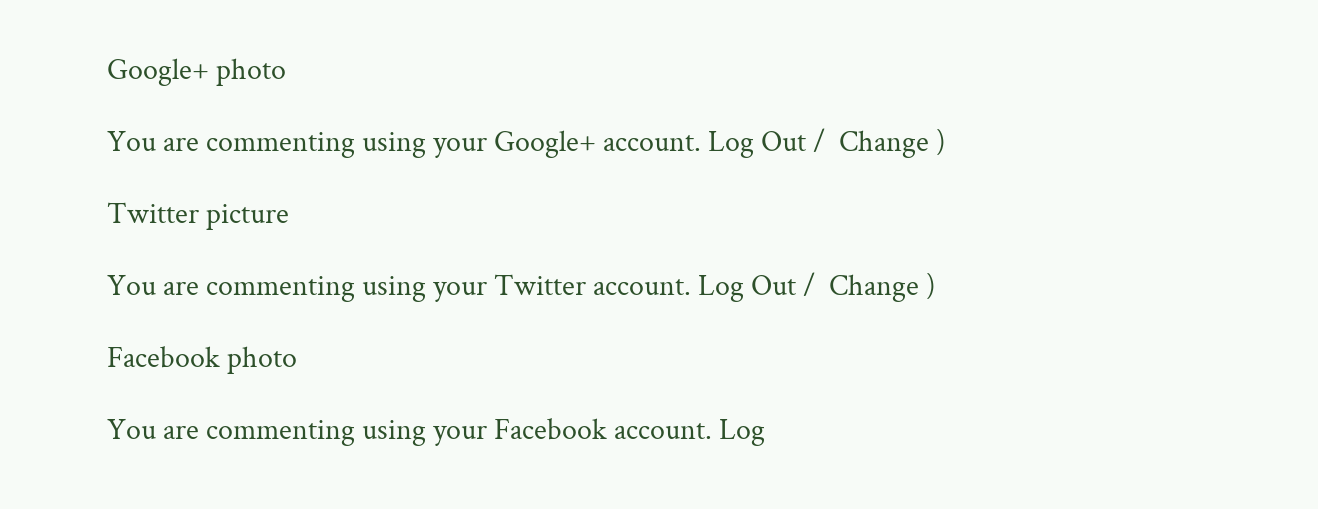Google+ photo

You are commenting using your Google+ account. Log Out /  Change )

Twitter picture

You are commenting using your Twitter account. Log Out /  Change )

Facebook photo

You are commenting using your Facebook account. Log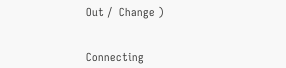Out /  Change )


Connecting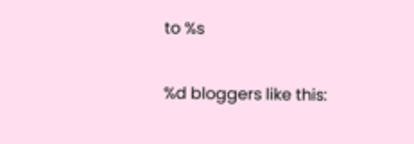to %s

%d bloggers like this: